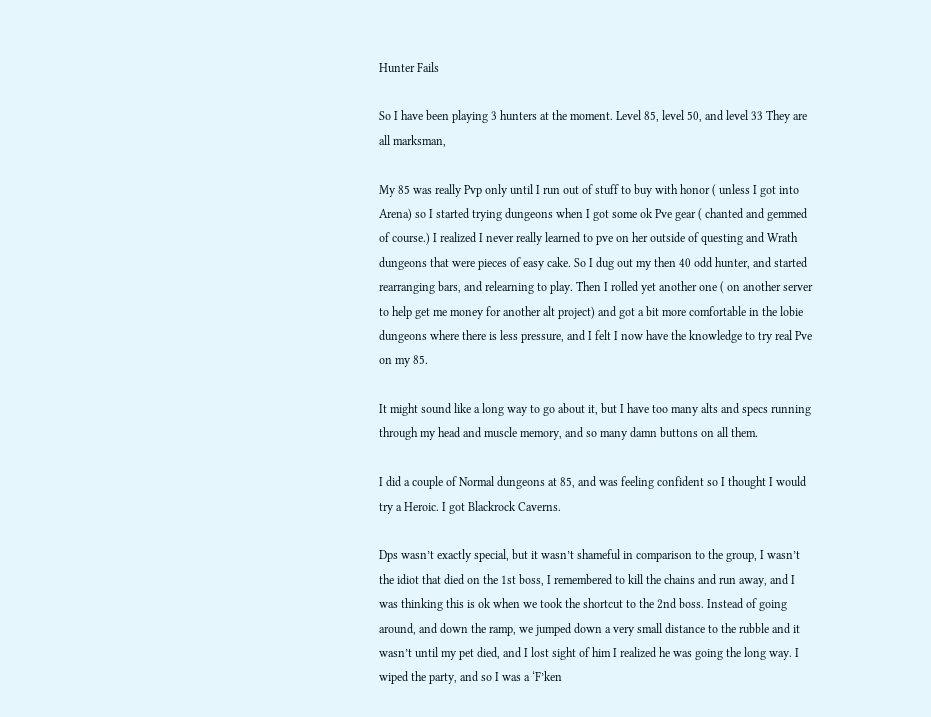Hunter Fails

So I have been playing 3 hunters at the moment. Level 85, level 50, and level 33 They are all marksman,

My 85 was really Pvp only until I run out of stuff to buy with honor ( unless I got into Arena) so I started trying dungeons when I got some ok Pve gear ( chanted and gemmed of course.) I realized I never really learned to pve on her outside of questing and Wrath dungeons that were pieces of easy cake. So I dug out my then 40 odd hunter, and started rearranging bars, and relearning to play. Then I rolled yet another one ( on another server to help get me money for another alt project) and got a bit more comfortable in the lobie dungeons where there is less pressure, and I felt I now have the knowledge to try real Pve on my 85.

It might sound like a long way to go about it, but I have too many alts and specs running through my head and muscle memory, and so many damn buttons on all them.

I did a couple of Normal dungeons at 85, and was feeling confident so I thought I would try a Heroic. I got Blackrock Caverns.

Dps wasn’t exactly special, but it wasn’t shameful in comparison to the group, I wasn’t the idiot that died on the 1st boss, I remembered to kill the chains and run away, and I was thinking this is ok when we took the shortcut to the 2nd boss. Instead of going around, and down the ramp, we jumped down a very small distance to the rubble and it wasn’t until my pet died, and I lost sight of him I realized he was going the long way. I wiped the party, and so I was a ‘F’ken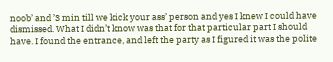noob’ and ’3 min till we kick your ass’ person and yes I knew I could have dismissed. What I didn’t know was that for that particular part I should have. I found the entrance, and left the party as I figured it was the polite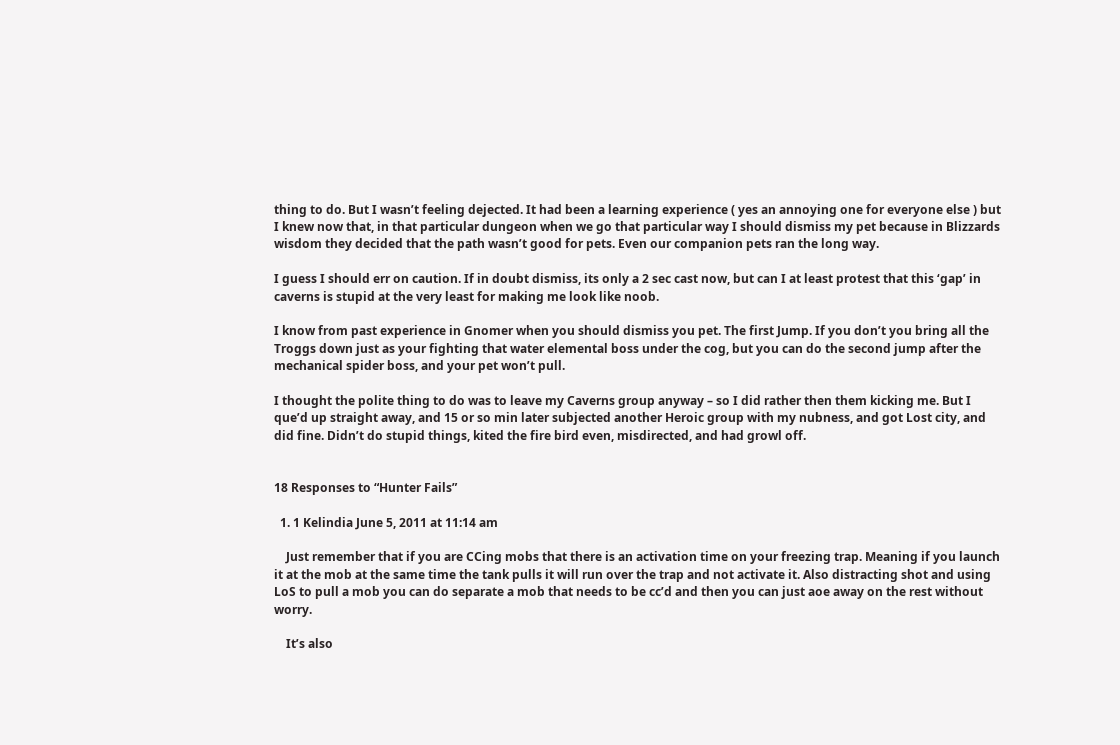thing to do. But I wasn’t feeling dejected. It had been a learning experience ( yes an annoying one for everyone else ) but I knew now that, in that particular dungeon when we go that particular way I should dismiss my pet because in Blizzards wisdom they decided that the path wasn’t good for pets. Even our companion pets ran the long way.

I guess I should err on caution. If in doubt dismiss, its only a 2 sec cast now, but can I at least protest that this ‘gap’ in caverns is stupid at the very least for making me look like noob.

I know from past experience in Gnomer when you should dismiss you pet. The first Jump. If you don’t you bring all the Troggs down just as your fighting that water elemental boss under the cog, but you can do the second jump after the mechanical spider boss, and your pet won’t pull.

I thought the polite thing to do was to leave my Caverns group anyway – so I did rather then them kicking me. But I que’d up straight away, and 15 or so min later subjected another Heroic group with my nubness, and got Lost city, and did fine. Didn’t do stupid things, kited the fire bird even, misdirected, and had growl off.


18 Responses to “Hunter Fails”

  1. 1 Kelindia June 5, 2011 at 11:14 am

    Just remember that if you are CCing mobs that there is an activation time on your freezing trap. Meaning if you launch it at the mob at the same time the tank pulls it will run over the trap and not activate it. Also distracting shot and using LoS to pull a mob you can do separate a mob that needs to be cc’d and then you can just aoe away on the rest without worry.

    It’s also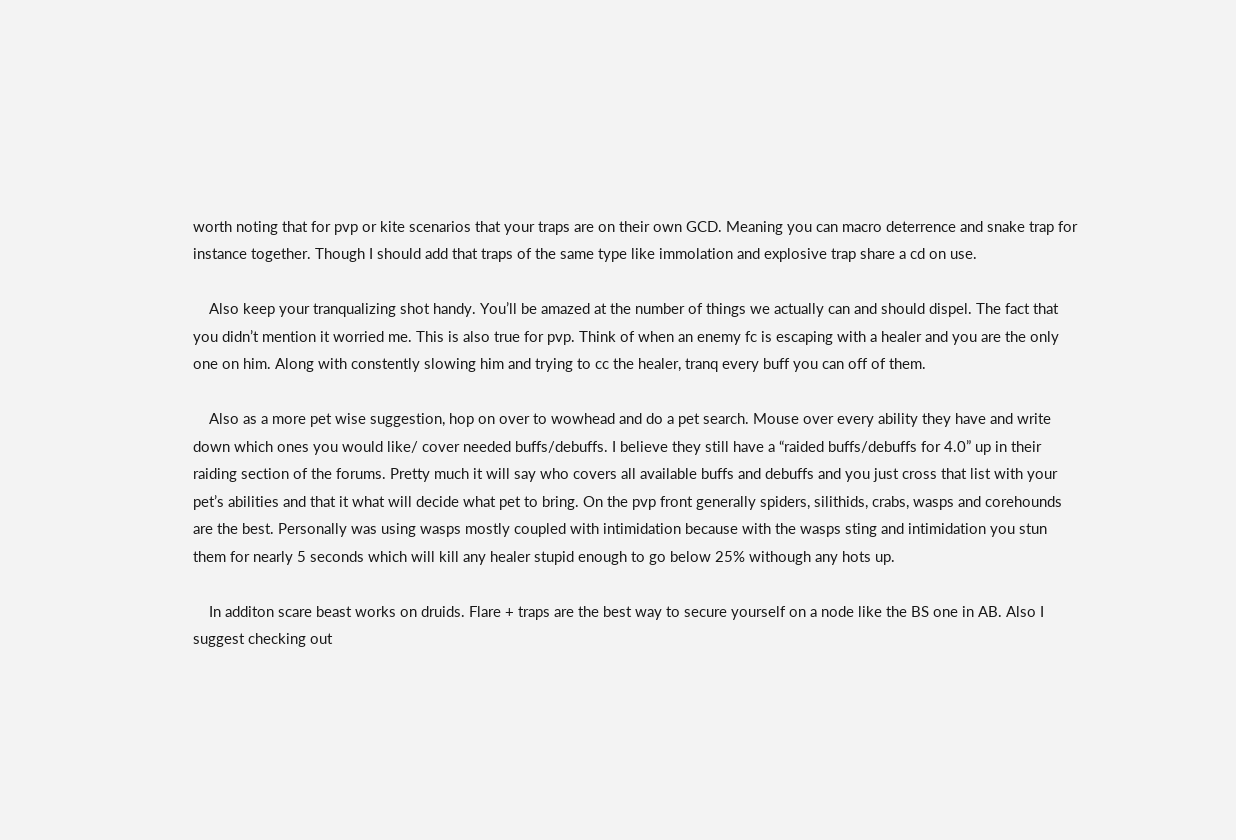worth noting that for pvp or kite scenarios that your traps are on their own GCD. Meaning you can macro deterrence and snake trap for instance together. Though I should add that traps of the same type like immolation and explosive trap share a cd on use.

    Also keep your tranqualizing shot handy. You’ll be amazed at the number of things we actually can and should dispel. The fact that you didn’t mention it worried me. This is also true for pvp. Think of when an enemy fc is escaping with a healer and you are the only one on him. Along with constently slowing him and trying to cc the healer, tranq every buff you can off of them.

    Also as a more pet wise suggestion, hop on over to wowhead and do a pet search. Mouse over every ability they have and write down which ones you would like/ cover needed buffs/debuffs. I believe they still have a “raided buffs/debuffs for 4.0” up in their raiding section of the forums. Pretty much it will say who covers all available buffs and debuffs and you just cross that list with your pet’s abilities and that it what will decide what pet to bring. On the pvp front generally spiders, silithids, crabs, wasps and corehounds are the best. Personally was using wasps mostly coupled with intimidation because with the wasps sting and intimidation you stun them for nearly 5 seconds which will kill any healer stupid enough to go below 25% withough any hots up.

    In additon scare beast works on druids. Flare + traps are the best way to secure yourself on a node like the BS one in AB. Also I suggest checking out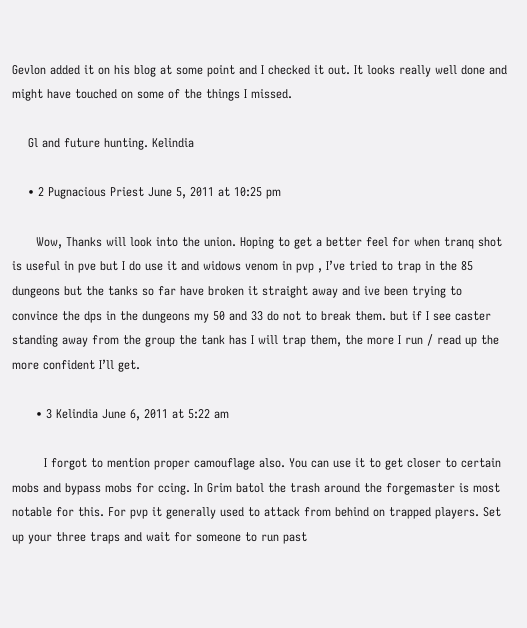Gevlon added it on his blog at some point and I checked it out. It looks really well done and might have touched on some of the things I missed.

    Gl and future hunting. Kelindia

    • 2 Pugnacious Priest June 5, 2011 at 10:25 pm

      Wow, Thanks will look into the union. Hoping to get a better feel for when tranq shot is useful in pve but I do use it and widows venom in pvp , I’ve tried to trap in the 85 dungeons but the tanks so far have broken it straight away and ive been trying to convince the dps in the dungeons my 50 and 33 do not to break them. but if I see caster standing away from the group the tank has I will trap them, the more I run / read up the more confident I’ll get.

      • 3 Kelindia June 6, 2011 at 5:22 am

        I forgot to mention proper camouflage also. You can use it to get closer to certain mobs and bypass mobs for ccing. In Grim batol the trash around the forgemaster is most notable for this. For pvp it generally used to attack from behind on trapped players. Set up your three traps and wait for someone to run past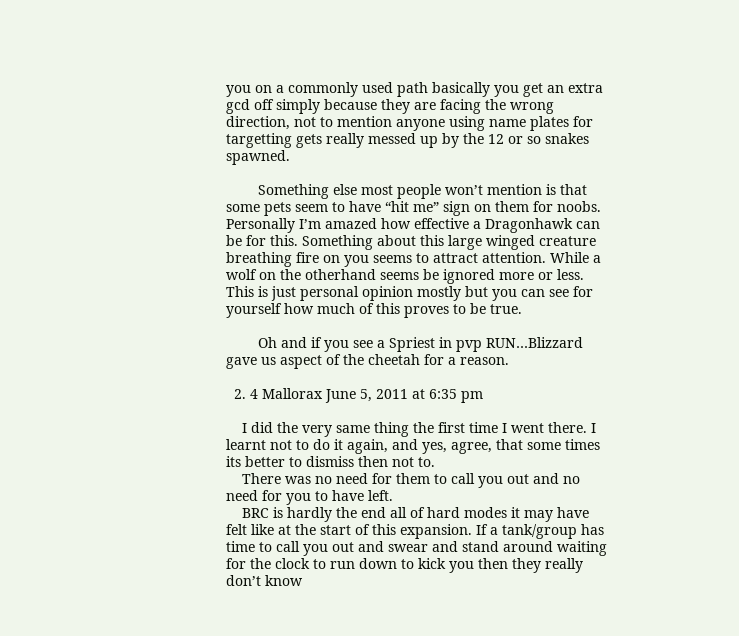you on a commonly used path basically you get an extra gcd off simply because they are facing the wrong direction, not to mention anyone using name plates for targetting gets really messed up by the 12 or so snakes spawned.

        Something else most people won’t mention is that some pets seem to have “hit me” sign on them for noobs. Personally I’m amazed how effective a Dragonhawk can be for this. Something about this large winged creature breathing fire on you seems to attract attention. While a wolf on the otherhand seems be ignored more or less. This is just personal opinion mostly but you can see for yourself how much of this proves to be true.

        Oh and if you see a Spriest in pvp RUN…Blizzard gave us aspect of the cheetah for a reason.

  2. 4 Mallorax June 5, 2011 at 6:35 pm

    I did the very same thing the first time I went there. I learnt not to do it again, and yes, agree, that some times its better to dismiss then not to.
    There was no need for them to call you out and no need for you to have left.
    BRC is hardly the end all of hard modes it may have felt like at the start of this expansion. If a tank/group has time to call you out and swear and stand around waiting for the clock to run down to kick you then they really don’t know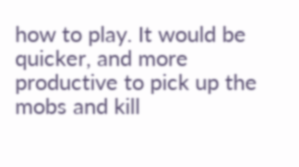how to play. It would be quicker, and more productive to pick up the mobs and kill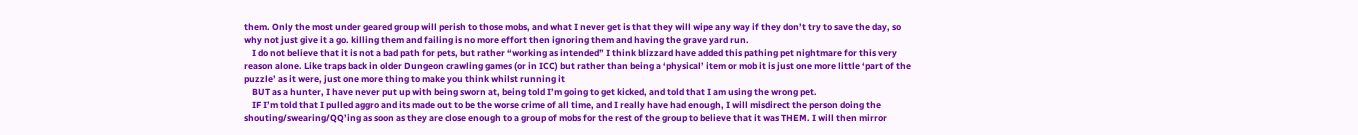them. Only the most under geared group will perish to those mobs, and what I never get is that they will wipe any way if they don’t try to save the day, so why not just give it a go. killing them and failing is no more effort then ignoring them and having the grave yard run.
    I do not believe that it is not a bad path for pets, but rather “working as intended” I think blizzard have added this pathing pet nightmare for this very reason alone. Like traps back in older Dungeon crawling games (or in ICC) but rather than being a ‘physical’ item or mob it is just one more little ‘part of the puzzle’ as it were, just one more thing to make you think whilst running it
    BUT as a hunter, I have never put up with being sworn at, being told I’m going to get kicked, and told that I am using the wrong pet.
    IF I’m told that I pulled aggro and its made out to be the worse crime of all time, and I really have had enough, I will misdirect the person doing the shouting/swearing/QQ’ing as soon as they are close enough to a group of mobs for the rest of the group to believe that it was THEM. I will then mirror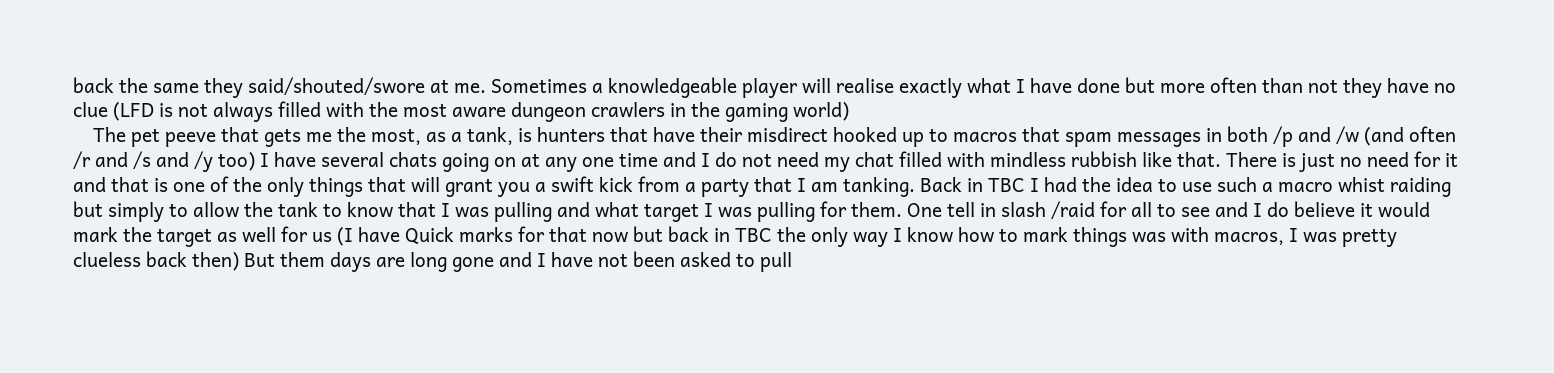back the same they said/shouted/swore at me. Sometimes a knowledgeable player will realise exactly what I have done but more often than not they have no clue (LFD is not always filled with the most aware dungeon crawlers in the gaming world)
    The pet peeve that gets me the most, as a tank, is hunters that have their misdirect hooked up to macros that spam messages in both /p and /w (and often /r and /s and /y too) I have several chats going on at any one time and I do not need my chat filled with mindless rubbish like that. There is just no need for it and that is one of the only things that will grant you a swift kick from a party that I am tanking. Back in TBC I had the idea to use such a macro whist raiding but simply to allow the tank to know that I was pulling and what target I was pulling for them. One tell in slash /raid for all to see and I do believe it would mark the target as well for us (I have Quick marks for that now but back in TBC the only way I know how to mark things was with macros, I was pretty clueless back then) But them days are long gone and I have not been asked to pull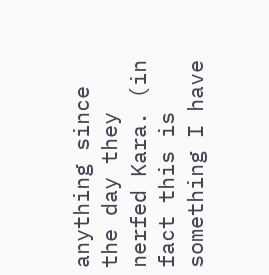anything since the day they nerfed Kara. (in fact this is something I have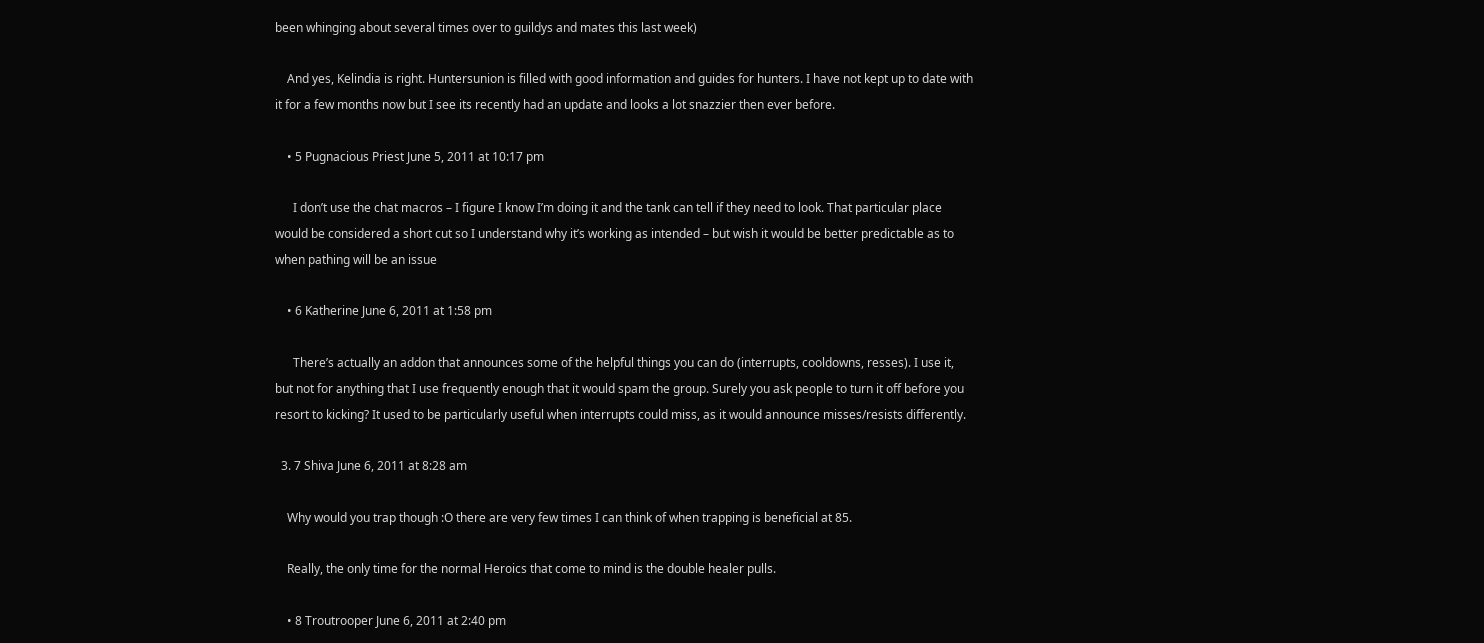been whinging about several times over to guildys and mates this last week)

    And yes, Kelindia is right. Huntersunion is filled with good information and guides for hunters. I have not kept up to date with it for a few months now but I see its recently had an update and looks a lot snazzier then ever before.

    • 5 Pugnacious Priest June 5, 2011 at 10:17 pm

      I don’t use the chat macros – I figure I know I’m doing it and the tank can tell if they need to look. That particular place would be considered a short cut so I understand why it’s working as intended – but wish it would be better predictable as to when pathing will be an issue

    • 6 Katherine June 6, 2011 at 1:58 pm

      There’s actually an addon that announces some of the helpful things you can do (interrupts, cooldowns, resses). I use it, but not for anything that I use frequently enough that it would spam the group. Surely you ask people to turn it off before you resort to kicking? It used to be particularly useful when interrupts could miss, as it would announce misses/resists differently.

  3. 7 Shiva June 6, 2011 at 8:28 am

    Why would you trap though :O there are very few times I can think of when trapping is beneficial at 85.

    Really, the only time for the normal Heroics that come to mind is the double healer pulls.

    • 8 Troutrooper June 6, 2011 at 2:40 pm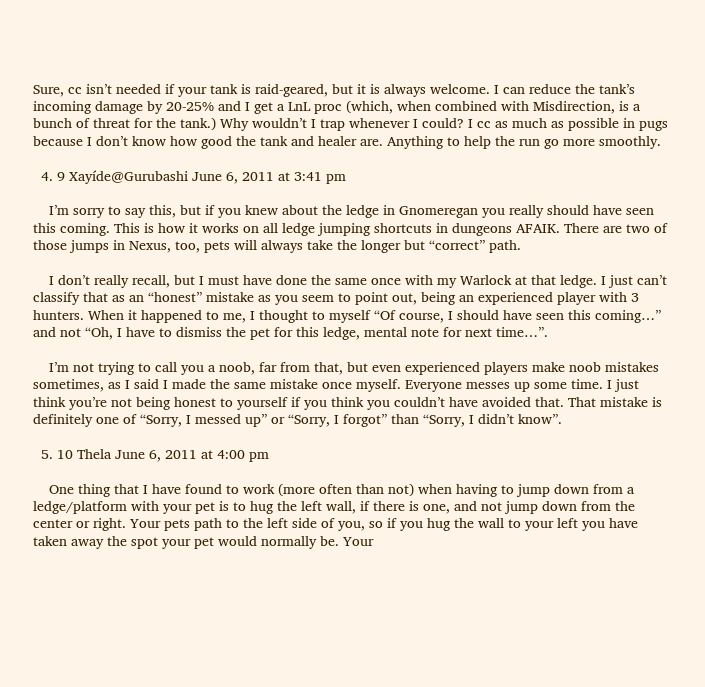Sure, cc isn’t needed if your tank is raid-geared, but it is always welcome. I can reduce the tank’s incoming damage by 20-25% and I get a LnL proc (which, when combined with Misdirection, is a bunch of threat for the tank.) Why wouldn’t I trap whenever I could? I cc as much as possible in pugs because I don’t know how good the tank and healer are. Anything to help the run go more smoothly.

  4. 9 Xayíde@Gurubashi June 6, 2011 at 3:41 pm

    I’m sorry to say this, but if you knew about the ledge in Gnomeregan you really should have seen this coming. This is how it works on all ledge jumping shortcuts in dungeons AFAIK. There are two of those jumps in Nexus, too, pets will always take the longer but “correct” path.

    I don’t really recall, but I must have done the same once with my Warlock at that ledge. I just can’t classify that as an “honest” mistake as you seem to point out, being an experienced player with 3 hunters. When it happened to me, I thought to myself “Of course, I should have seen this coming…” and not “Oh, I have to dismiss the pet for this ledge, mental note for next time…”.

    I’m not trying to call you a noob, far from that, but even experienced players make noob mistakes sometimes, as I said I made the same mistake once myself. Everyone messes up some time. I just think you’re not being honest to yourself if you think you couldn’t have avoided that. That mistake is definitely one of “Sorry, I messed up” or “Sorry, I forgot” than “Sorry, I didn’t know”.

  5. 10 Thela June 6, 2011 at 4:00 pm

    One thing that I have found to work (more often than not) when having to jump down from a ledge/platform with your pet is to hug the left wall, if there is one, and not jump down from the center or right. Your pets path to the left side of you, so if you hug the wall to your left you have taken away the spot your pet would normally be. Your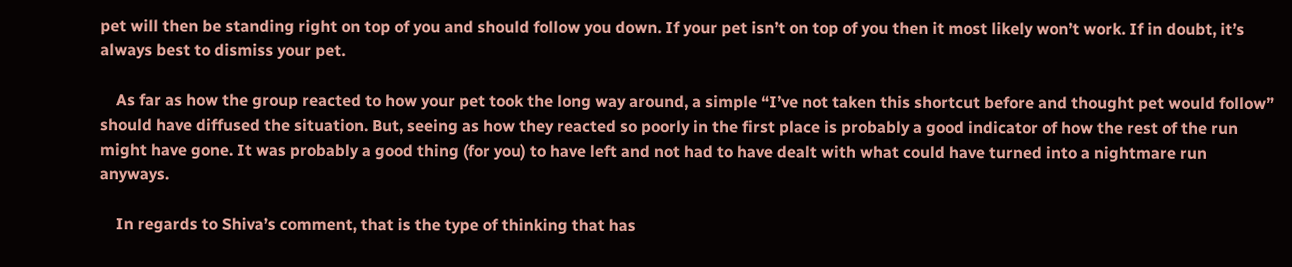pet will then be standing right on top of you and should follow you down. If your pet isn’t on top of you then it most likely won’t work. If in doubt, it’s always best to dismiss your pet.

    As far as how the group reacted to how your pet took the long way around, a simple “I’ve not taken this shortcut before and thought pet would follow” should have diffused the situation. But, seeing as how they reacted so poorly in the first place is probably a good indicator of how the rest of the run might have gone. It was probably a good thing (for you) to have left and not had to have dealt with what could have turned into a nightmare run anyways.

    In regards to Shiva’s comment, that is the type of thinking that has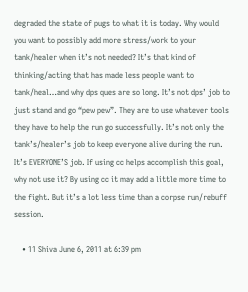degraded the state of pugs to what it is today. Why would you want to possibly add more stress/work to your tank/healer when it’s not needed? It’s that kind of thinking/acting that has made less people want to tank/heal…and why dps ques are so long. It’s not dps’ job to just stand and go “pew pew”. They are to use whatever tools they have to help the run go successfully. It’s not only the tank’s/healer’s job to keep everyone alive during the run. It’s EVERYONE’S job. If using cc helps accomplish this goal, why not use it? By using cc it may add a little more time to the fight. But it’s a lot less time than a corpse run/rebuff session.

    • 11 Shiva June 6, 2011 at 6:39 pm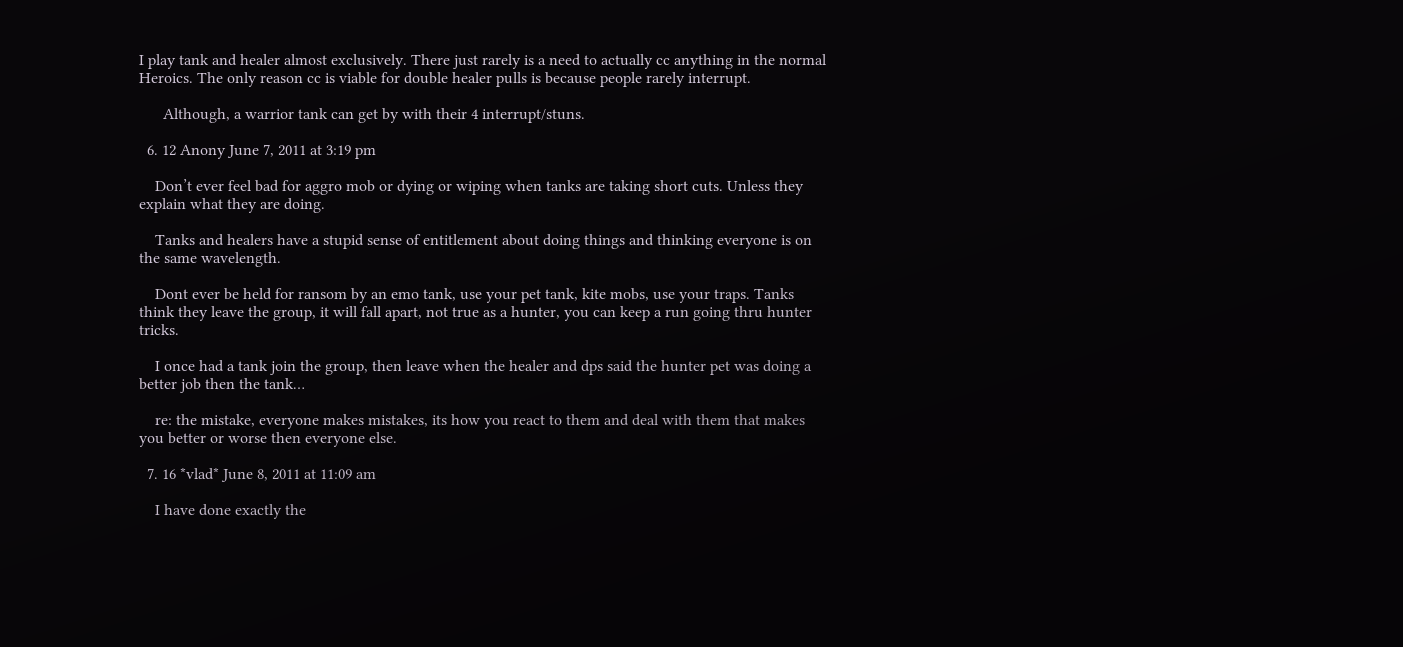I play tank and healer almost exclusively. There just rarely is a need to actually cc anything in the normal Heroics. The only reason cc is viable for double healer pulls is because people rarely interrupt.

      Although, a warrior tank can get by with their 4 interrupt/stuns.

  6. 12 Anony June 7, 2011 at 3:19 pm

    Don’t ever feel bad for aggro mob or dying or wiping when tanks are taking short cuts. Unless they explain what they are doing.

    Tanks and healers have a stupid sense of entitlement about doing things and thinking everyone is on the same wavelength.

    Dont ever be held for ransom by an emo tank, use your pet tank, kite mobs, use your traps. Tanks think they leave the group, it will fall apart, not true as a hunter, you can keep a run going thru hunter tricks.

    I once had a tank join the group, then leave when the healer and dps said the hunter pet was doing a better job then the tank…

    re: the mistake, everyone makes mistakes, its how you react to them and deal with them that makes you better or worse then everyone else.

  7. 16 *vlad* June 8, 2011 at 11:09 am

    I have done exactly the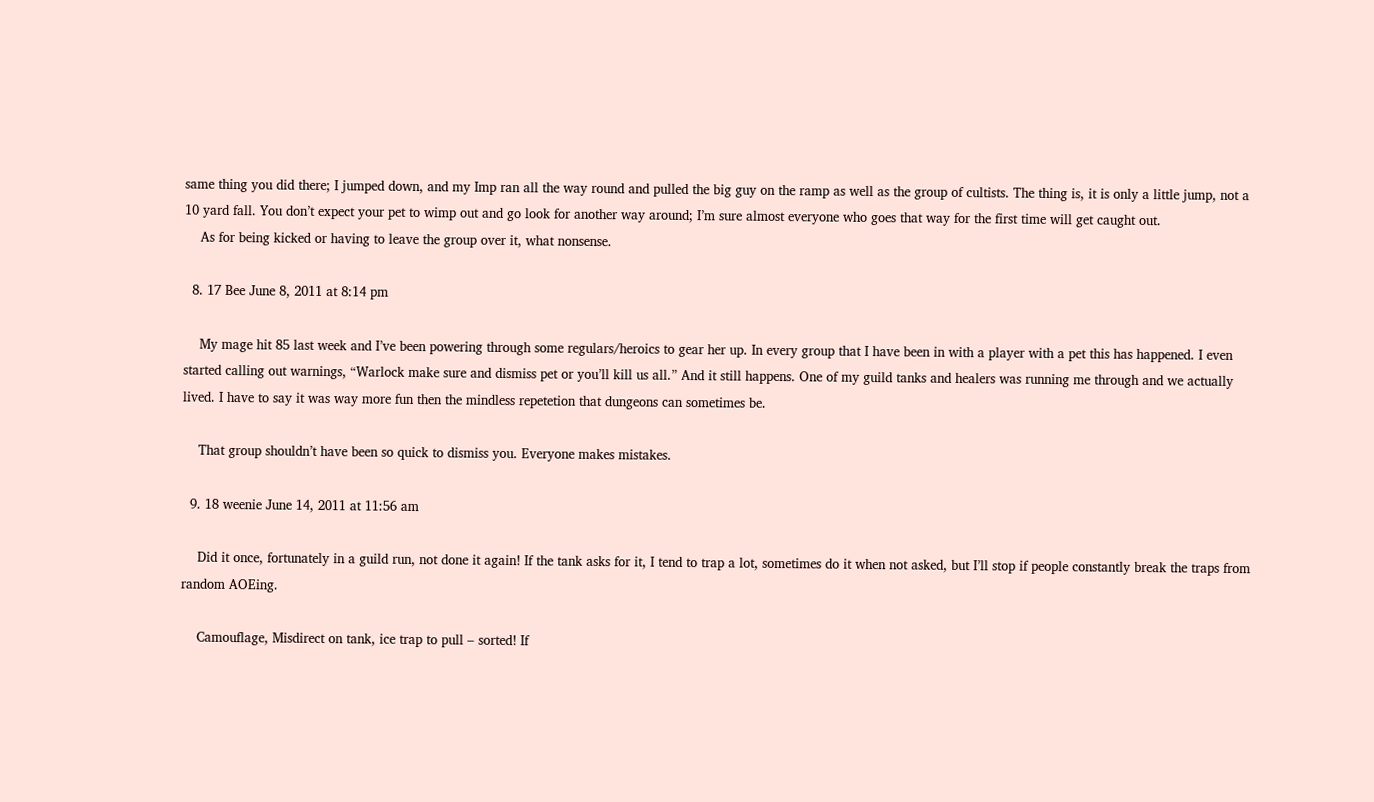same thing you did there; I jumped down, and my Imp ran all the way round and pulled the big guy on the ramp as well as the group of cultists. The thing is, it is only a little jump, not a 10 yard fall. You don’t expect your pet to wimp out and go look for another way around; I’m sure almost everyone who goes that way for the first time will get caught out.
    As for being kicked or having to leave the group over it, what nonsense.

  8. 17 Bee June 8, 2011 at 8:14 pm

    My mage hit 85 last week and I’ve been powering through some regulars/heroics to gear her up. In every group that I have been in with a player with a pet this has happened. I even started calling out warnings, “Warlock make sure and dismiss pet or you’ll kill us all.” And it still happens. One of my guild tanks and healers was running me through and we actually lived. I have to say it was way more fun then the mindless repetetion that dungeons can sometimes be.

    That group shouldn’t have been so quick to dismiss you. Everyone makes mistakes.

  9. 18 weenie June 14, 2011 at 11:56 am

    Did it once, fortunately in a guild run, not done it again! If the tank asks for it, I tend to trap a lot, sometimes do it when not asked, but I’ll stop if people constantly break the traps from random AOEing.

    Camouflage, Misdirect on tank, ice trap to pull – sorted! If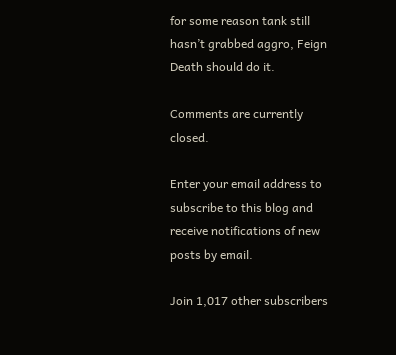for some reason tank still hasn’t grabbed aggro, Feign Death should do it.

Comments are currently closed.

Enter your email address to subscribe to this blog and receive notifications of new posts by email.

Join 1,017 other subscribers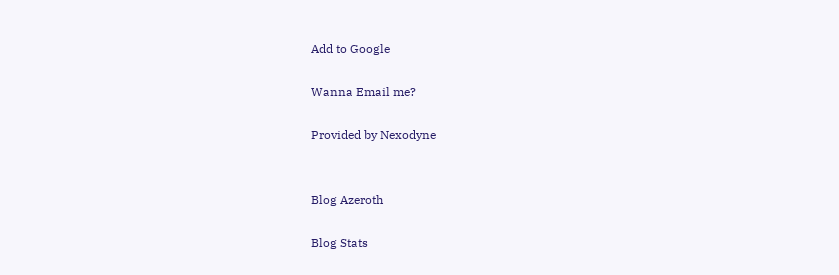Add to Google

Wanna Email me?

Provided by Nexodyne


Blog Azeroth

Blog Stats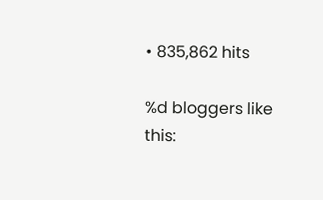• 835,862 hits

%d bloggers like this: